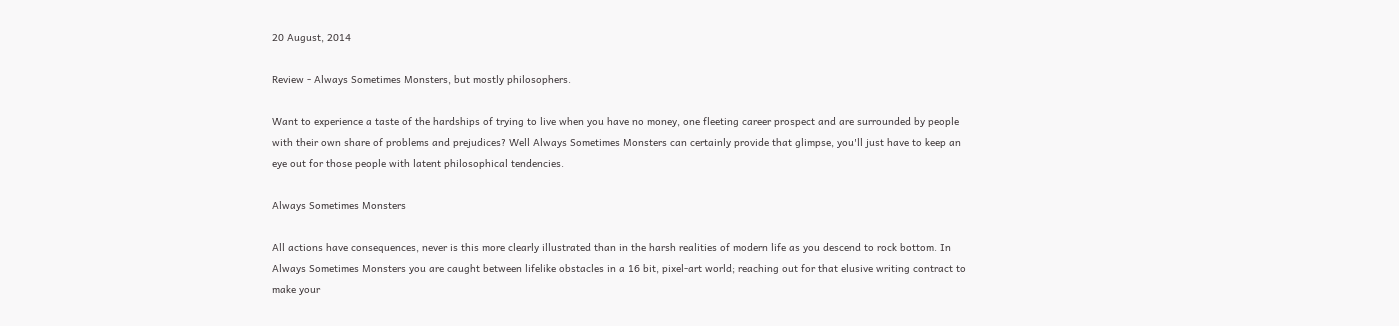20 August, 2014

Review - Always Sometimes Monsters, but mostly philosophers.

Want to experience a taste of the hardships of trying to live when you have no money, one fleeting career prospect and are surrounded by people with their own share of problems and prejudices? Well Always Sometimes Monsters can certainly provide that glimpse, you'll just have to keep an eye out for those people with latent philosophical tendencies.

Always Sometimes Monsters

All actions have consequences, never is this more clearly illustrated than in the harsh realities of modern life as you descend to rock bottom. In Always Sometimes Monsters you are caught between lifelike obstacles in a 16 bit, pixel-art world; reaching out for that elusive writing contract to make your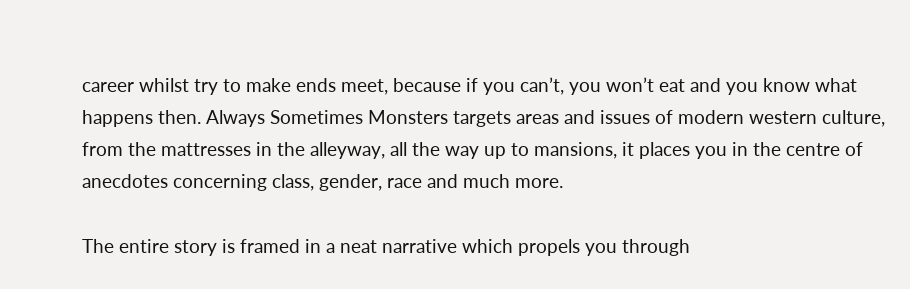career whilst try to make ends meet, because if you can’t, you won’t eat and you know what happens then. Always Sometimes Monsters targets areas and issues of modern western culture, from the mattresses in the alleyway, all the way up to mansions, it places you in the centre of anecdotes concerning class, gender, race and much more.

The entire story is framed in a neat narrative which propels you through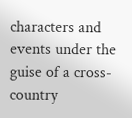characters and events under the guise of a cross-country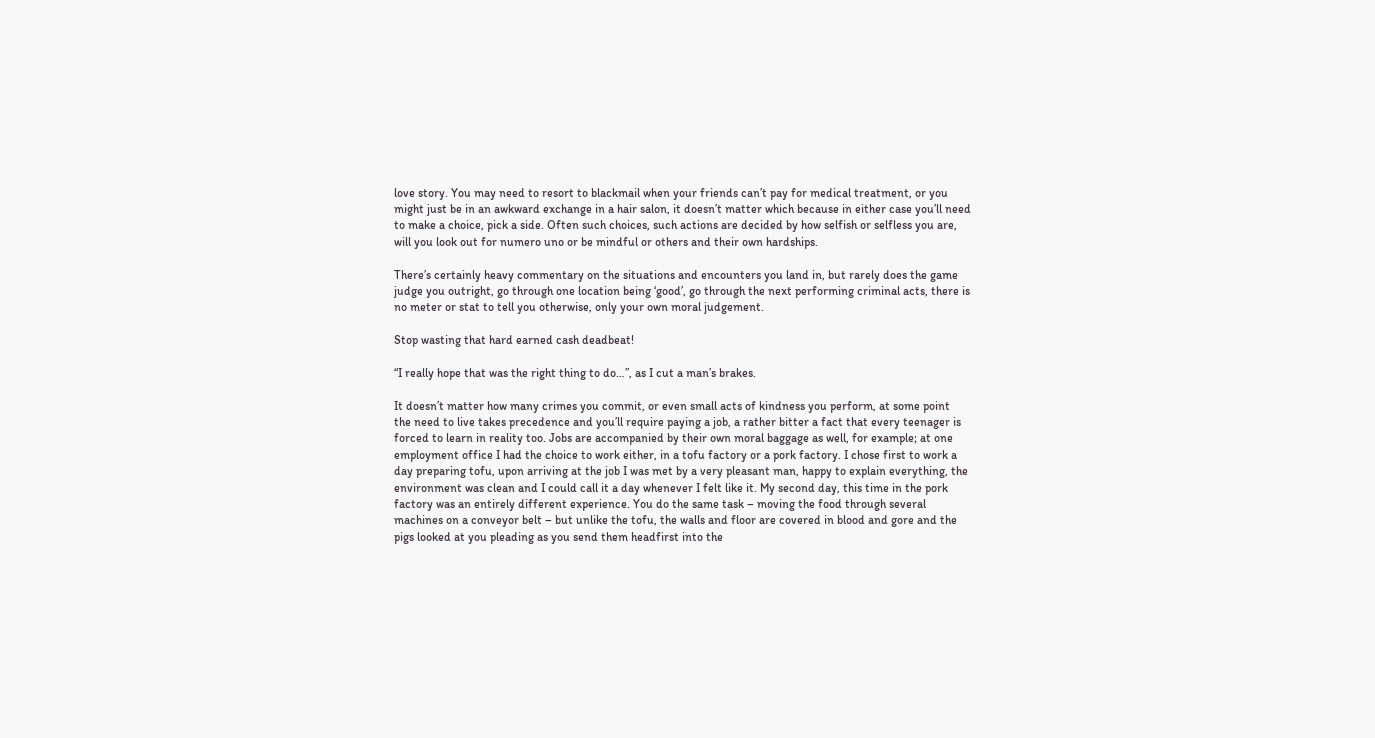love story. You may need to resort to blackmail when your friends can’t pay for medical treatment, or you might just be in an awkward exchange in a hair salon, it doesn’t matter which because in either case you’ll need to make a choice, pick a side. Often such choices, such actions are decided by how selfish or selfless you are, will you look out for numero uno or be mindful or others and their own hardships.

There’s certainly heavy commentary on the situations and encounters you land in, but rarely does the game judge you outright, go through one location being ‘good’, go through the next performing criminal acts, there is no meter or stat to tell you otherwise, only your own moral judgement.

Stop wasting that hard earned cash deadbeat!

“I really hope that was the right thing to do…”, as I cut a man’s brakes.

It doesn’t matter how many crimes you commit, or even small acts of kindness you perform, at some point
the need to live takes precedence and you’ll require paying a job, a rather bitter a fact that every teenager is forced to learn in reality too. Jobs are accompanied by their own moral baggage as well, for example; at one employment office I had the choice to work either, in a tofu factory or a pork factory. I chose first to work a day preparing tofu, upon arriving at the job I was met by a very pleasant man, happy to explain everything, the environment was clean and I could call it a day whenever I felt like it. My second day, this time in the pork factory was an entirely different experience. You do the same task – moving the food through several machines on a conveyor belt – but unlike the tofu, the walls and floor are covered in blood and gore and the pigs looked at you pleading as you send them headfirst into the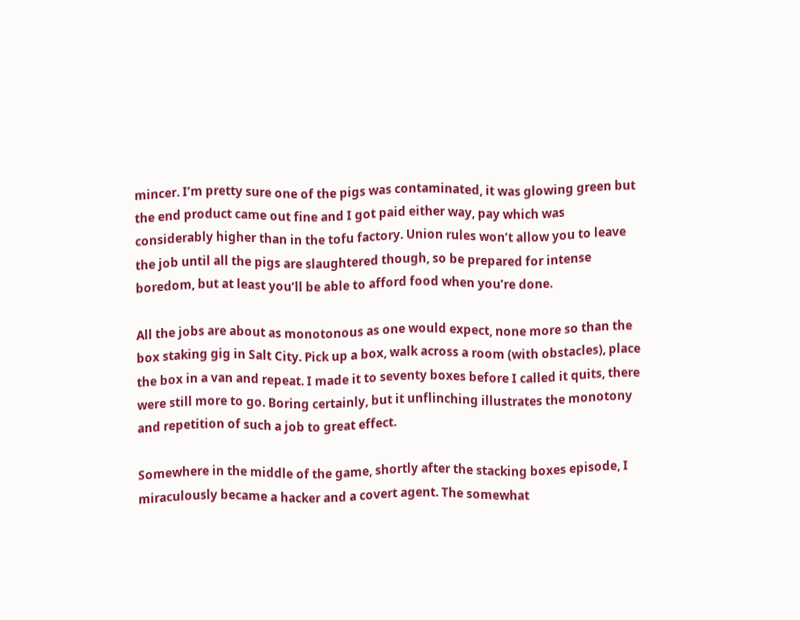mincer. I’m pretty sure one of the pigs was contaminated, it was glowing green but the end product came out fine and I got paid either way, pay which was considerably higher than in the tofu factory. Union rules won’t allow you to leave the job until all the pigs are slaughtered though, so be prepared for intense boredom, but at least you’ll be able to afford food when you’re done.

All the jobs are about as monotonous as one would expect, none more so than the box staking gig in Salt City. Pick up a box, walk across a room (with obstacles), place the box in a van and repeat. I made it to seventy boxes before I called it quits, there were still more to go. Boring certainly, but it unflinching illustrates the monotony and repetition of such a job to great effect.

Somewhere in the middle of the game, shortly after the stacking boxes episode, I miraculously became a hacker and a covert agent. The somewhat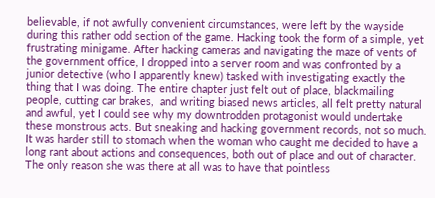believable, if not awfully convenient circumstances, were left by the wayside during this rather odd section of the game. Hacking took the form of a simple, yet frustrating minigame. After hacking cameras and navigating the maze of vents of the government office, I dropped into a server room and was confronted by a junior detective (who I apparently knew) tasked with investigating exactly the thing that I was doing. The entire chapter just felt out of place, blackmailing people, cutting car brakes,  and writing biased news articles, all felt pretty natural and awful, yet I could see why my downtrodden protagonist would undertake these monstrous acts. But sneaking and hacking government records, not so much. It was harder still to stomach when the woman who caught me decided to have a long rant about actions and consequences, both out of place and out of character.  The only reason she was there at all was to have that pointless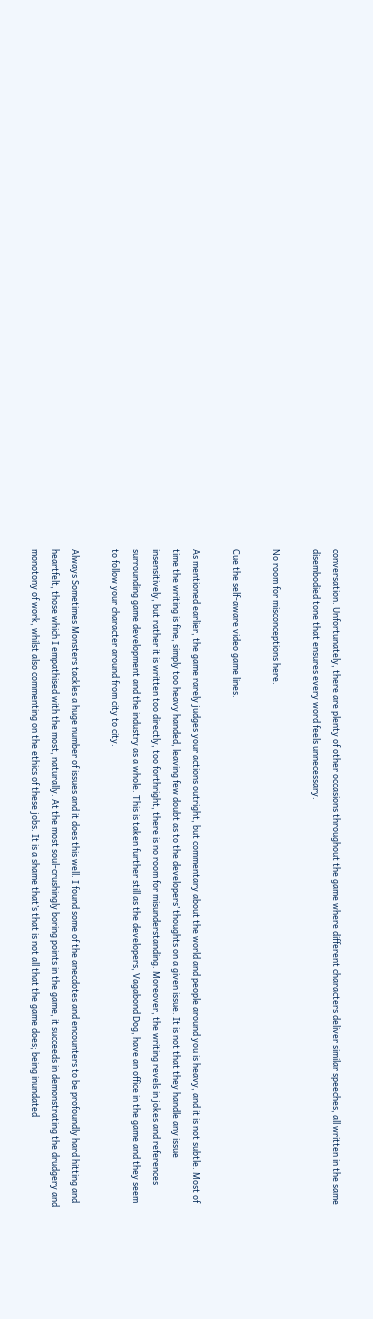conversation. Unfortunately, there are plenty of other occasions throughout the game where different characters deliver similar speeches, all written in the same disembodied tone that ensures every word feels unnecessary.

No room for misconceptions here.

Cue the self-aware video game lines.

As mentioned earlier, the game rarely judges your actions outright, but commentary about the world and people around you is heavy, and it is not subtle. Most of time the writing is fine, simply too heavy handed, leaving few doubt as to the developers’ thoughts on a given issue. It is not that they handle any issue insensitively, but rather it is written too directly, too forthright, there is no room for misunderstanding. Moreover, the writing revels in jokes and references surrounding game development and the industry as a whole. This is taken further still as the developers, Vagabond Dog, have an office in the game and they seem to follow your character around from city to city.

Always Sometimes Monsters tackles a huge number of issues and it does this well. I found some of the anecdotes and encounters to be profoundly hard hitting and heartfelt, those which I empathised with the most, naturally. At the most soul-crushingly boring points in the game, it succeeds in demonstrating the drudgery and monotony of work, whilst also commenting on the ethics of these jobs. It is a shame that’s that is not all that the game does; being inundated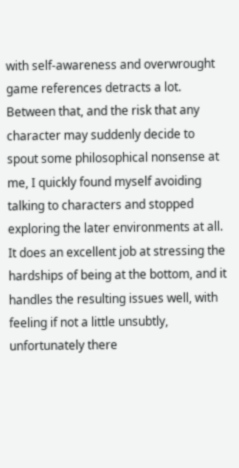with self-awareness and overwrought game references detracts a lot. Between that, and the risk that any character may suddenly decide to spout some philosophical nonsense at me, I quickly found myself avoiding talking to characters and stopped exploring the later environments at all. It does an excellent job at stressing the hardships of being at the bottom, and it handles the resulting issues well, with feeling if not a little unsubtly, unfortunately there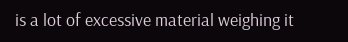is a lot of excessive material weighing it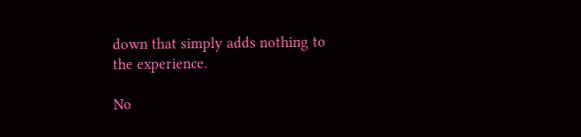down that simply adds nothing to the experience.

No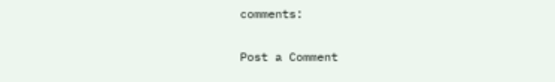comments:

Post a Comment